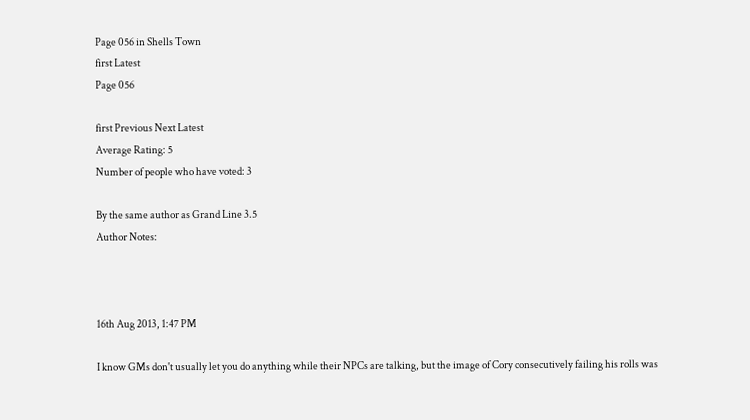Page 056 in Shells Town
first Latest
Page 056

first Previous Next Latest
Average Rating: 5
Number of people who have voted: 3

By the same author as Grand Line 3.5
Author Notes:



16th Aug 2013, 1:47 PM

I know GMs don't usually let you do anything while their NPCs are talking, but the image of Cory consecutively failing his rolls was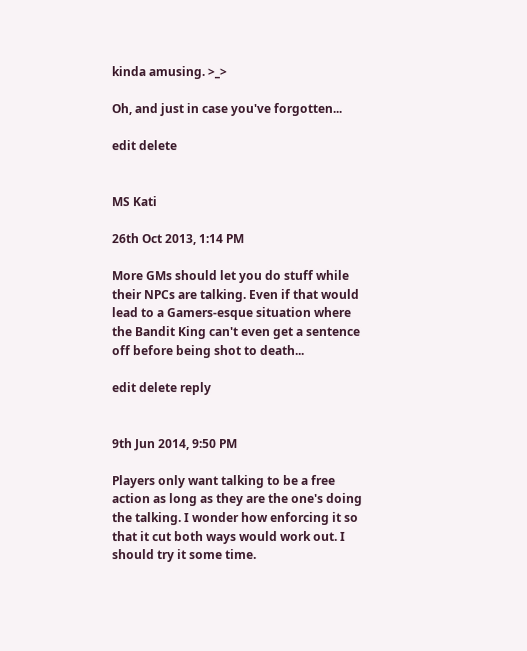kinda amusing. >_>

Oh, and just in case you've forgotten...

edit delete


MS Kati

26th Oct 2013, 1:14 PM

More GMs should let you do stuff while their NPCs are talking. Even if that would lead to a Gamers-esque situation where the Bandit King can't even get a sentence off before being shot to death...

edit delete reply


9th Jun 2014, 9:50 PM

Players only want talking to be a free action as long as they are the one's doing the talking. I wonder how enforcing it so that it cut both ways would work out. I should try it some time.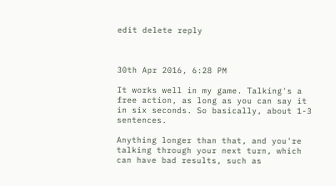edit delete reply



30th Apr 2016, 6:28 PM

It works well in my game. Talking's a free action, as long as you can say it in six seconds. So basically, about 1-3 sentences.

Anything longer than that, and you're talking through your next turn, which can have bad results, such as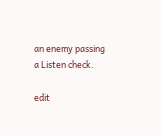an enemy passing a Listen check.

edit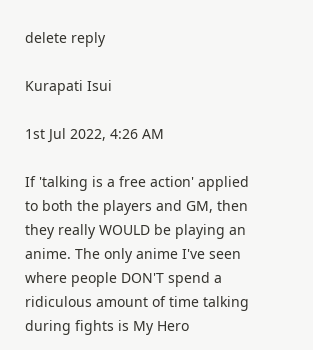delete reply

Kurapati Isui

1st Jul 2022, 4:26 AM

If 'talking is a free action' applied to both the players and GM, then they really WOULD be playing an anime. The only anime I've seen where people DON'T spend a ridiculous amount of time talking during fights is My Hero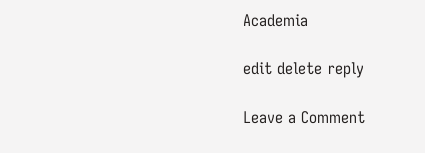Academia

edit delete reply

Leave a Comment